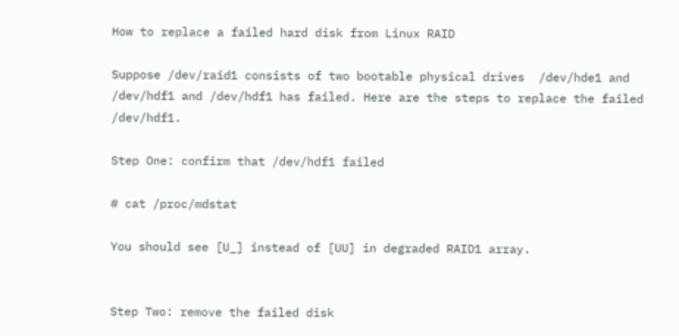How to replace a failed hard disk from Linux RAID

Suppose /dev/raid1 consists of two bootable physical drives  /dev/hde1 and /dev/hdf1 and /dev/hdf1 has failed. Here are the steps to replace the failed /dev/hdf1.

Step One: confirm that /dev/hdf1 failed

# cat /proc/mdstat

You should see [U_] instead of [UU] in degraded RAID1 array.


Step Two: remove the failed disk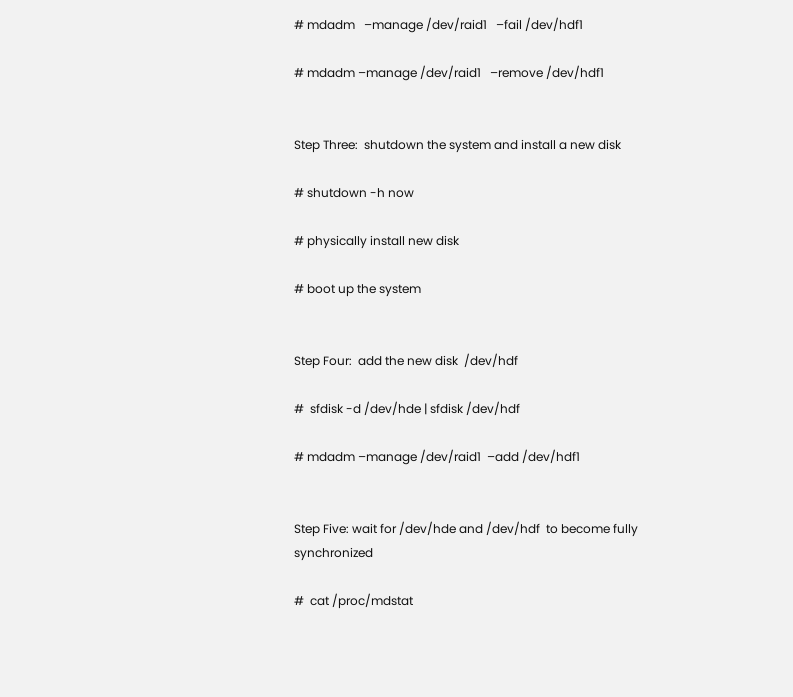# mdadm   –manage /dev/raid1   –fail /dev/hdf1

# mdadm –manage /dev/raid1   –remove /dev/hdf1


Step Three:  shutdown the system and install a new disk

# shutdown -h now

# physically install new disk

# boot up the system


Step Four:  add the new disk  /dev/hdf

#  sfdisk -d /dev/hde | sfdisk /dev/hdf

# mdadm –manage /dev/raid1  –add /dev/hdf1


Step Five: wait for /dev/hde and /dev/hdf  to become fully synchronized

#  cat /proc/mdstat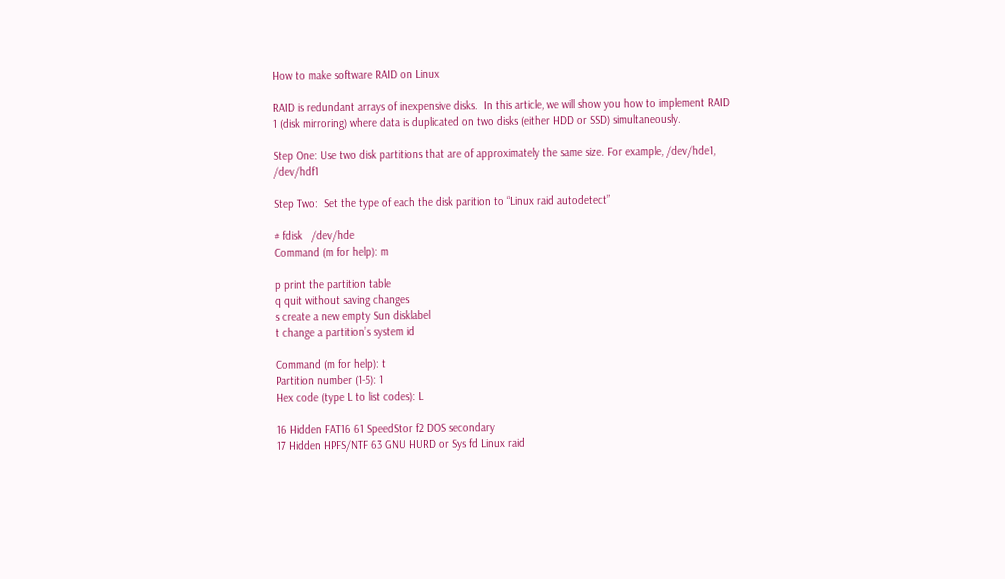How to make software RAID on Linux

RAID is redundant arrays of inexpensive disks.  In this article, we will show you how to implement RAID 1 (disk mirroring) where data is duplicated on two disks (either HDD or SSD) simultaneously.

Step One: Use two disk partitions that are of approximately the same size. For example, /dev/hde1, /dev/hdf1

Step Two:  Set the type of each the disk parition to “Linux raid autodetect”

# fdisk   /dev/hde
Command (m for help): m

p print the partition table
q quit without saving changes
s create a new empty Sun disklabel
t change a partition’s system id

Command (m for help): t
Partition number (1-5): 1
Hex code (type L to list codes): L

16 Hidden FAT16 61 SpeedStor f2 DOS secondary
17 Hidden HPFS/NTF 63 GNU HURD or Sys fd Linux raid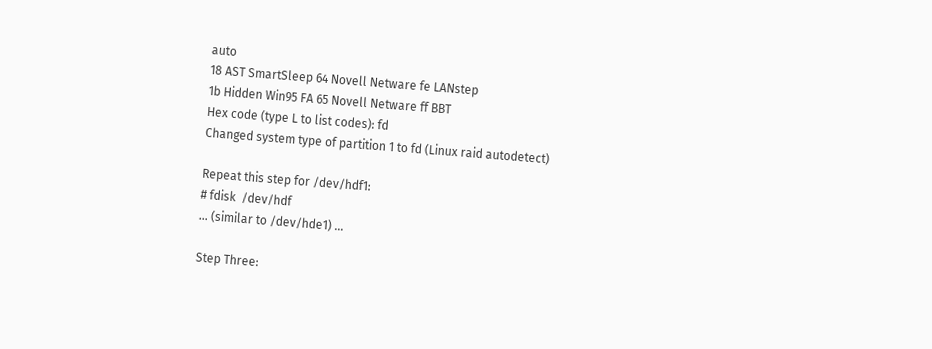auto
18 AST SmartSleep 64 Novell Netware fe LANstep
1b Hidden Win95 FA 65 Novell Netware ff BBT
Hex code (type L to list codes): fd
Changed system type of partition 1 to fd (Linux raid autodetect)

Repeat this step for /dev/hdf1:
# fdisk  /dev/hdf
… (similar to /dev/hde1) …

Step Three: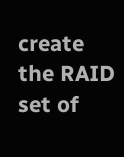create the RAID set of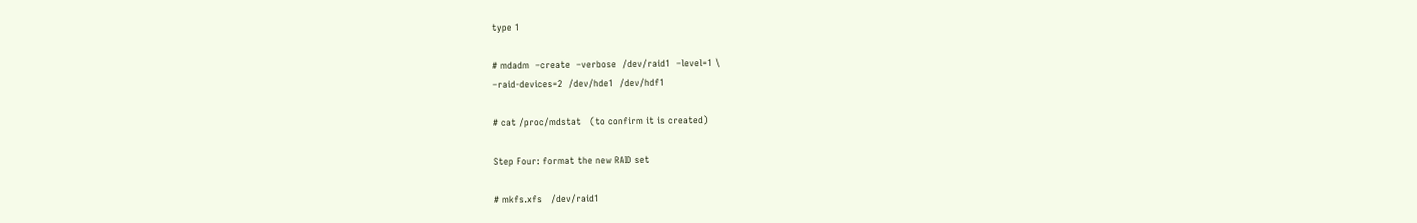type 1

# mdadm  –create  –verbose  /dev/raid1  –level=1 \
–raid-devices=2  /dev/hde1  /dev/hdf1

# cat /proc/mdstat   (to confirm it is created)

Step Four: format the new RAID set

# mkfs.xfs   /dev/raid1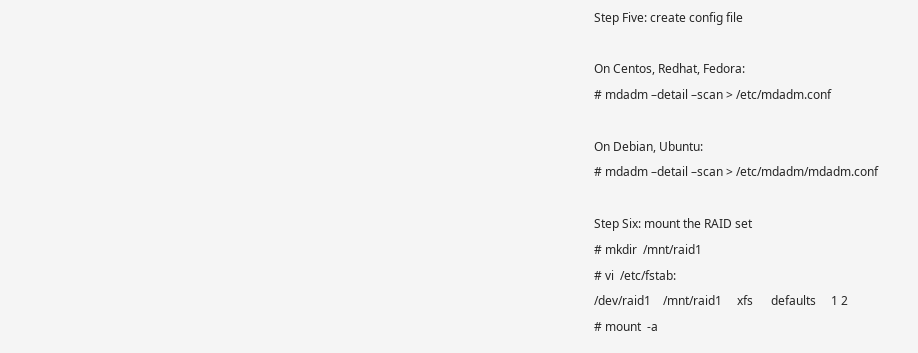Step Five: create config file

On Centos, Redhat, Fedora:
# mdadm –detail –scan > /etc/mdadm.conf

On Debian, Ubuntu:
# mdadm –detail –scan > /etc/mdadm/mdadm.conf

Step Six: mount the RAID set
# mkdir  /mnt/raid1
# vi  /etc/fstab:
/dev/raid1    /mnt/raid1     xfs      defaults     1 2
# mount  -a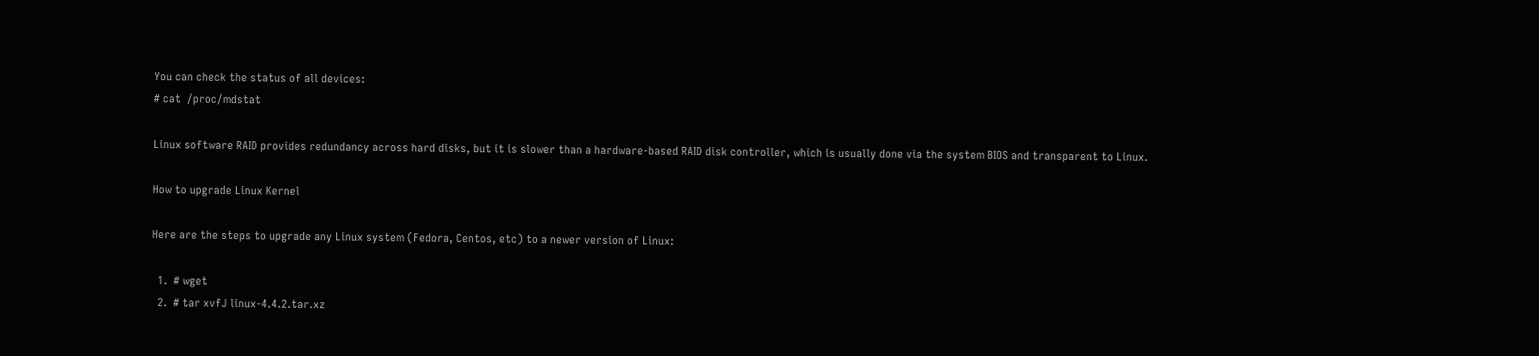You can check the status of all devices:
# cat  /proc/mdstat

Linux software RAID provides redundancy across hard disks, but it is slower than a hardware-based RAID disk controller, which is usually done via the system BIOS and transparent to Linux.

How to upgrade Linux Kernel

Here are the steps to upgrade any Linux system (Fedora, Centos, etc) to a newer version of Linux:

  1.  # wget
  2.  # tar xvfJ linux-4.4.2.tar.xz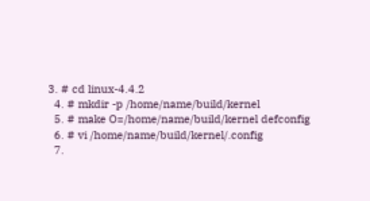3. # cd linux-4.4.2
  4. # mkdir -p /home/name/build/kernel
  5. # make O=/home/name/build/kernel defconfig
  6. # vi /home/name/build/kernel/.config
  7.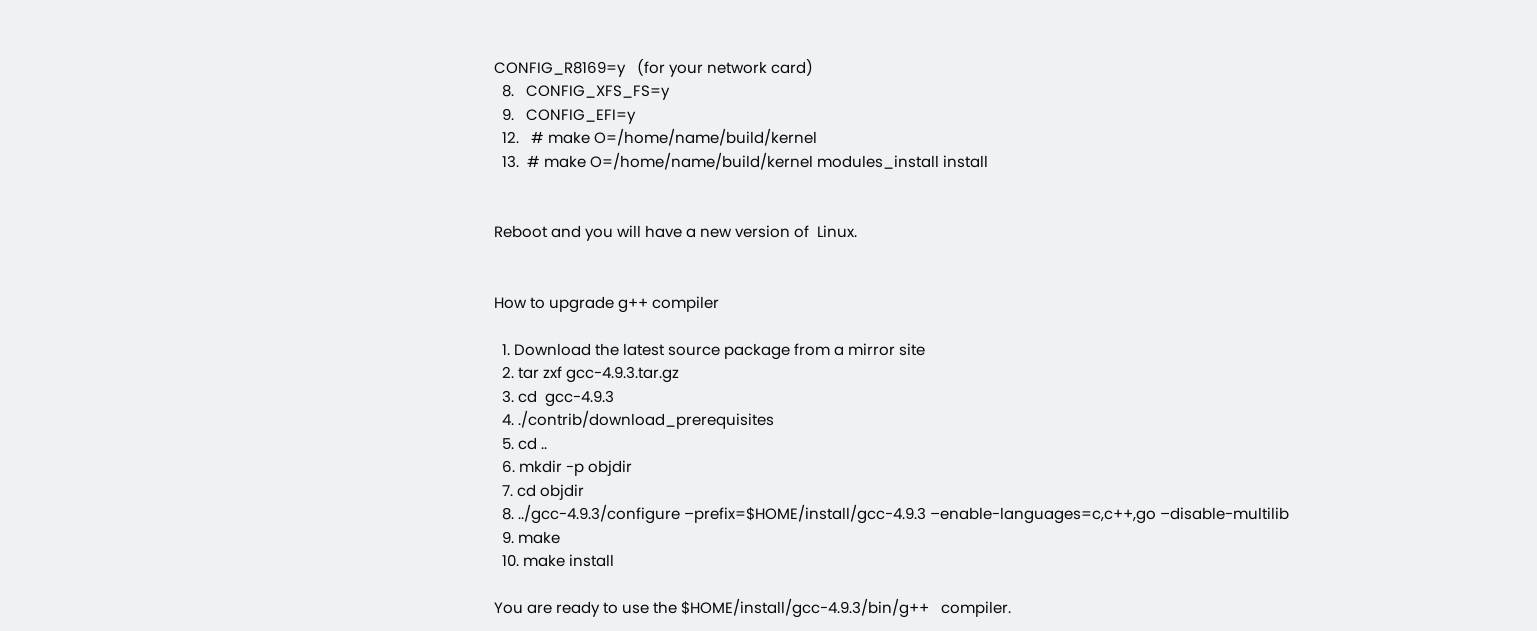CONFIG_R8169=y   (for your network card)
  8.   CONFIG_XFS_FS=y
  9.   CONFIG_EFI=y
  12.   # make O=/home/name/build/kernel
  13.  # make O=/home/name/build/kernel modules_install install


Reboot and you will have a new version of  Linux.


How to upgrade g++ compiler

  1. Download the latest source package from a mirror site
  2. tar zxf gcc-4.9.3.tar.gz
  3. cd  gcc-4.9.3
  4. ./contrib/download_prerequisites
  5. cd ..
  6. mkdir -p objdir
  7. cd objdir
  8. ../gcc-4.9.3/configure –prefix=$HOME/install/gcc-4.9.3 –enable-languages=c,c++,go –disable-multilib
  9. make
  10. make install

You are ready to use the $HOME/install/gcc-4.9.3/bin/g++   compiler.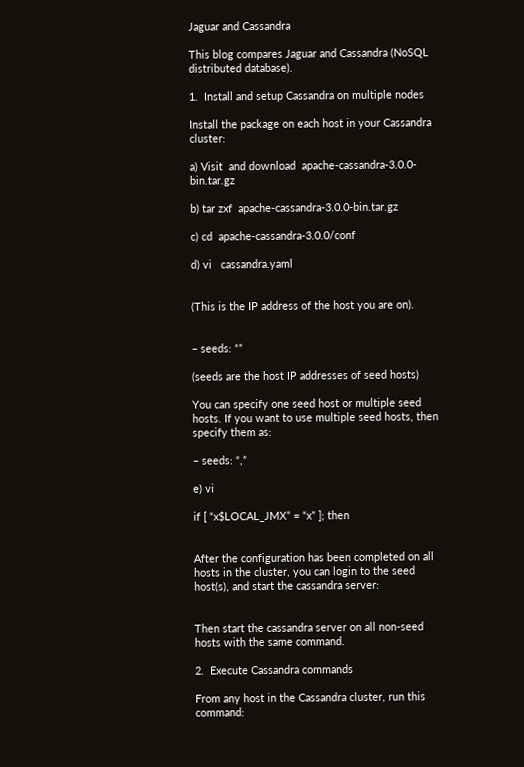Jaguar and Cassandra

This blog compares Jaguar and Cassandra (NoSQL distributed database).

1.  Install and setup Cassandra on multiple nodes

Install the package on each host in your Cassandra cluster:

a) Visit  and download  apache-cassandra-3.0.0-bin.tar.gz

b) tar zxf  apache-cassandra-3.0.0-bin.tar.gz

c) cd  apache-cassandra-3.0.0/conf

d) vi   cassandra.yaml


(This is the IP address of the host you are on).


– seeds: “”

(seeds are the host IP addresses of seed hosts)

You can specify one seed host or multiple seed hosts. If you want to use multiple seed hosts, then specify them as:

– seeds: “,”

e) vi

if [ “x$LOCAL_JMX” = “x” ]; then


After the configuration has been completed on all hosts in the cluster, you can login to the seed host(s), and start the cassandra server:


Then start the cassandra server on all non-seed hosts with the same command.

2.  Execute Cassandra commands

From any host in the Cassandra cluster, run this command: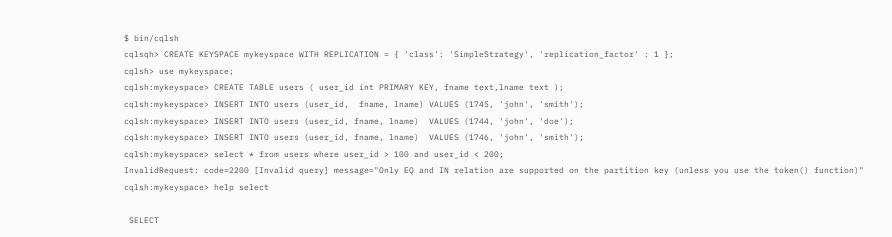$ bin/cqlsh
cqlsqh> CREATE KEYSPACE mykeyspace WITH REPLICATION = { 'class': 'SimpleStrategy', 'replication_factor' : 1 };
cqlsh> use mykeyspace;
cqlsh:mykeyspace> CREATE TABLE users ( user_id int PRIMARY KEY, fname text,lname text );
cqlsh:mykeyspace> INSERT INTO users (user_id,  fname, lname) VALUES (1745, 'john', 'smith');
cqlsh:mykeyspace> INSERT INTO users (user_id, fname, lname)  VALUES (1744, 'john', 'doe');
cqlsh:mykeyspace> INSERT INTO users (user_id, fname, lname)  VALUES (1746, 'john', 'smith');
cqlsh:mykeyspace> select * from users where user_id > 100 and user_id < 200;
InvalidRequest: code=2200 [Invalid query] message="Only EQ and IN relation are supported on the partition key (unless you use the token() function)"
cqlsh:mykeyspace> help select

 SELECT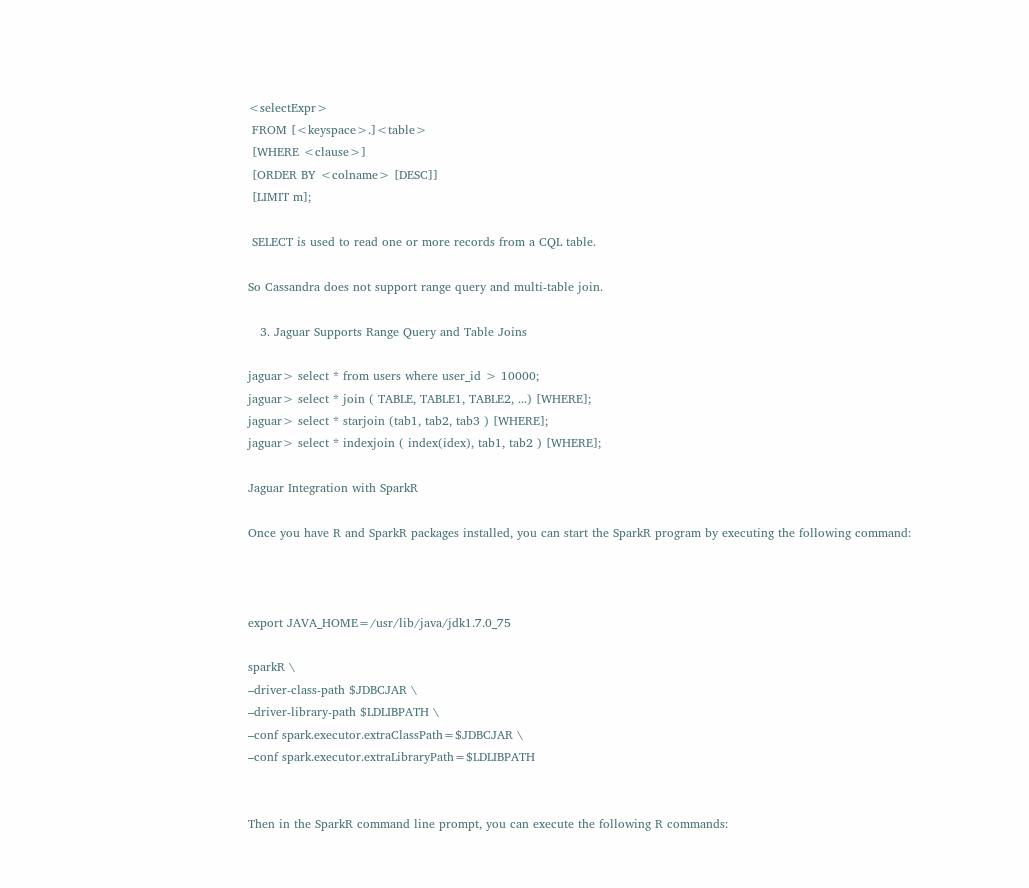<selectExpr>
 FROM [<keyspace>.]<table>
 [WHERE <clause>]
 [ORDER BY <colname> [DESC]]
 [LIMIT m];

 SELECT is used to read one or more records from a CQL table.

So Cassandra does not support range query and multi-table join.

   3. Jaguar Supports Range Query and Table Joins

jaguar> select * from users where user_id > 10000;
jaguar> select * join ( TABLE, TABLE1, TABLE2, ...) [WHERE];
jaguar> select * starjoin (tab1, tab2, tab3 ) [WHERE];
jaguar> select * indexjoin ( index(idex), tab1, tab2 ) [WHERE];

Jaguar Integration with SparkR

Once you have R and SparkR packages installed, you can start the SparkR program by executing the following command:



export JAVA_HOME=/usr/lib/java/jdk1.7.0_75

sparkR \
–driver-class-path $JDBCJAR \
–driver-library-path $LDLIBPATH \
–conf spark.executor.extraClassPath=$JDBCJAR \
–conf spark.executor.extraLibraryPath=$LDLIBPATH


Then in the SparkR command line prompt, you can execute the following R commands: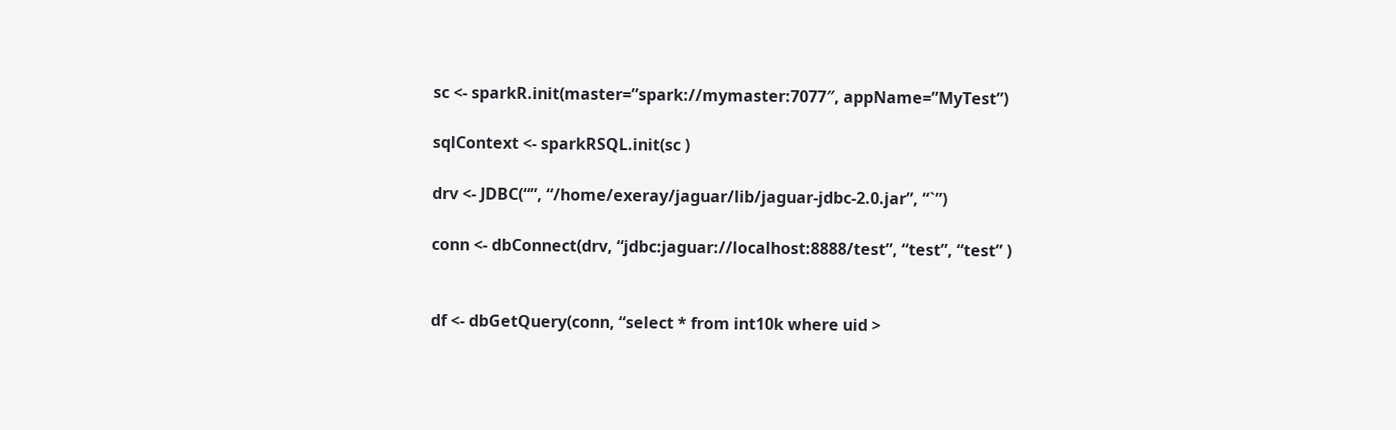sc <- sparkR.init(master=”spark://mymaster:7077″, appName=”MyTest”)

sqlContext <- sparkRSQL.init(sc )

drv <- JDBC(“”, “/home/exeray/jaguar/lib/jaguar-jdbc-2.0.jar”, “`”)

conn <- dbConnect(drv, “jdbc:jaguar://localhost:8888/test”, “test”, “test” )


df <- dbGetQuery(conn, “select * from int10k where uid >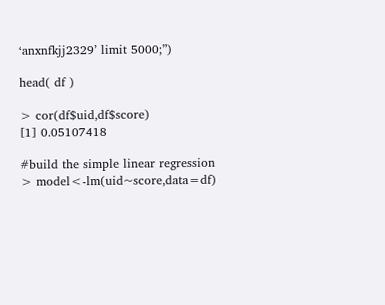‘anxnfkjj2329’ limit 5000;”)

head( df )

> cor(df$uid,df$score)
[1] 0.05107418

#build the simple linear regression
> model<-lm(uid~score,data=df)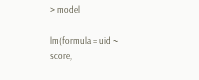> model

lm(formula = uid ~ score,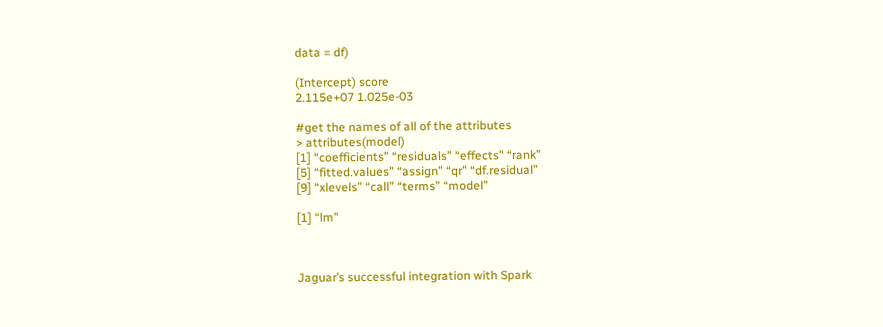data = df)

(Intercept) score
2.115e+07 1.025e-03

#get the names of all of the attributes
> attributes(model)
[1] “coefficients” “residuals” “effects” “rank”
[5] “fitted.values” “assign” “qr” “df.residual”
[9] “xlevels” “call” “terms” “model”

[1] “lm”



Jaguar’s successful integration with Spark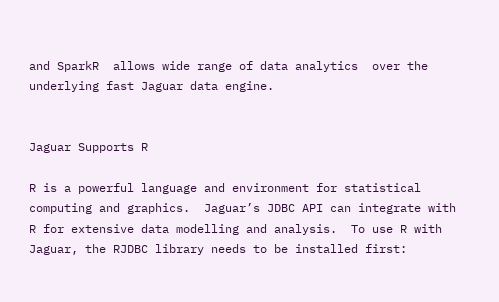and SparkR  allows wide range of data analytics  over the underlying fast Jaguar data engine.


Jaguar Supports R

R is a powerful language and environment for statistical computing and graphics.  Jaguar’s JDBC API can integrate with R for extensive data modelling and analysis.  To use R with Jaguar, the RJDBC library needs to be installed first: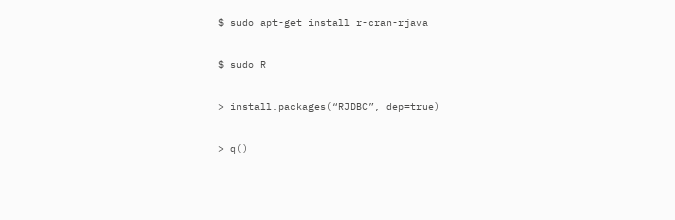$ sudo apt-get install r-cran-rjava

$ sudo R

> install.packages(“RJDBC”, dep=true)

> q()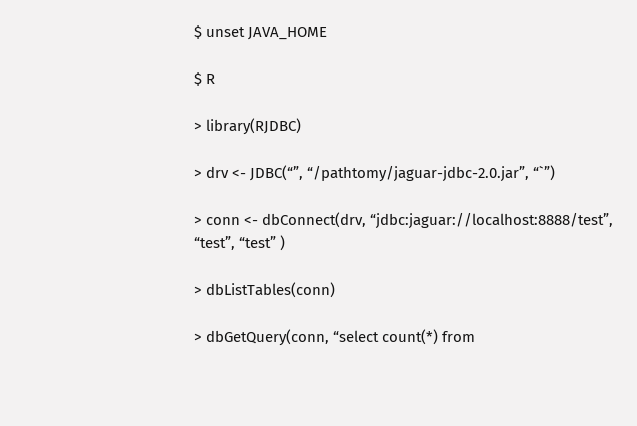$ unset JAVA_HOME

$ R

> library(RJDBC)

> drv <- JDBC(“”, “/pathtomy/jaguar-jdbc-2.0.jar”, “`”)

> conn <- dbConnect(drv, “jdbc:jaguar://localhost:8888/test”, “test”, “test” )

> dbListTables(conn)

> dbGetQuery(conn, “select count(*) from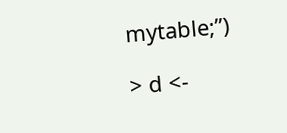mytable;”)

> d <-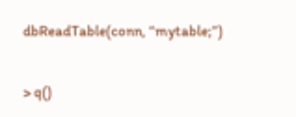dbReadTable(conn, “mytable;”)

> q()